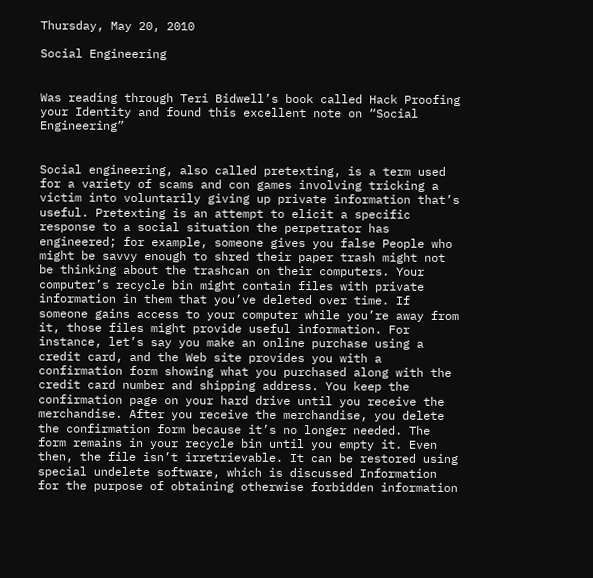Thursday, May 20, 2010

Social Engineering


Was reading through Teri Bidwell’s book called Hack Proofing your Identity and found this excellent note on “Social Engineering”


Social engineering, also called pretexting, is a term used for a variety of scams and con games involving tricking a victim into voluntarily giving up private information that’s useful. Pretexting is an attempt to elicit a specific response to a social situation the perpetrator has engineered; for example, someone gives you false People who might be savvy enough to shred their paper trash might not be thinking about the trashcan on their computers. Your computer’s recycle bin might contain files with private information in them that you’ve deleted over time. If someone gains access to your computer while you’re away from it, those files might provide useful information. For instance, let’s say you make an online purchase using a credit card, and the Web site provides you with a confirmation form showing what you purchased along with the credit card number and shipping address. You keep the confirmation page on your hard drive until you receive the merchandise. After you receive the merchandise, you delete the confirmation form because it’s no longer needed. The form remains in your recycle bin until you empty it. Even then, the file isn’t irretrievable. It can be restored using special undelete software, which is discussed Information for the purpose of obtaining otherwise forbidden information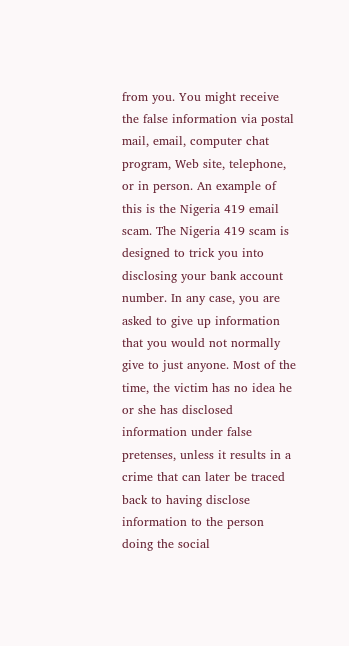from you. You might receive the false information via postal mail, email, computer chat program, Web site, telephone, or in person. An example of this is the Nigeria 419 email scam. The Nigeria 419 scam is designed to trick you into disclosing your bank account number. In any case, you are asked to give up information that you would not normally give to just anyone. Most of the time, the victim has no idea he or she has disclosed information under false pretenses, unless it results in a crime that can later be traced back to having disclose information to the person doing the social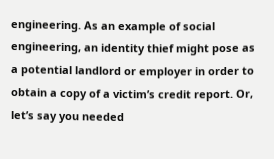engineering. As an example of social engineering, an identity thief might pose as a potential landlord or employer in order to obtain a copy of a victim’s credit report. Or, let’s say you needed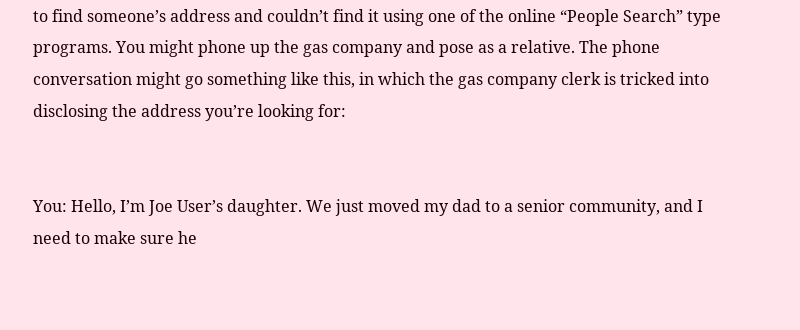to find someone’s address and couldn’t find it using one of the online “People Search” type programs. You might phone up the gas company and pose as a relative. The phone conversation might go something like this, in which the gas company clerk is tricked into disclosing the address you’re looking for:


You: Hello, I’m Joe User’s daughter. We just moved my dad to a senior community, and I need to make sure he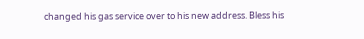changed his gas service over to his new address. Bless his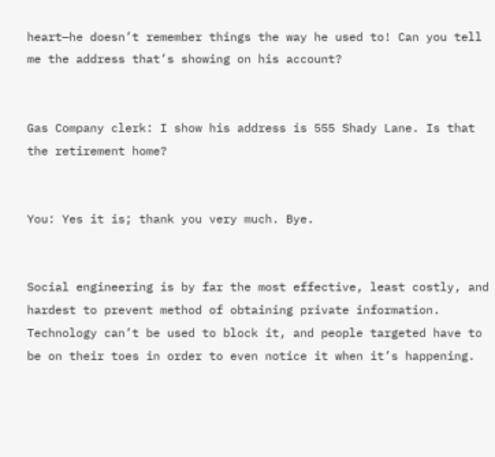heart—he doesn’t remember things the way he used to! Can you tell me the address that’s showing on his account?


Gas Company clerk: I show his address is 555 Shady Lane. Is that the retirement home?


You: Yes it is; thank you very much. Bye.


Social engineering is by far the most effective, least costly, and hardest to prevent method of obtaining private information. Technology can’t be used to block it, and people targeted have to be on their toes in order to even notice it when it’s happening.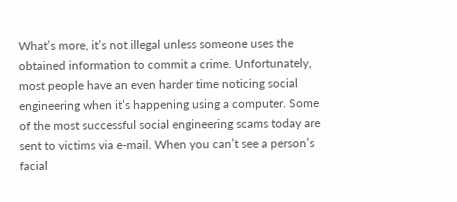What’s more, it’s not illegal unless someone uses the obtained information to commit a crime. Unfortunately, most people have an even harder time noticing social engineering when it’s happening using a computer. Some of the most successful social engineering scams today are sent to victims via e-mail. When you can’t see a person’s facial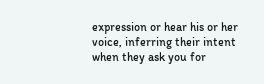expression or hear his or her voice, inferring their intent when they ask you for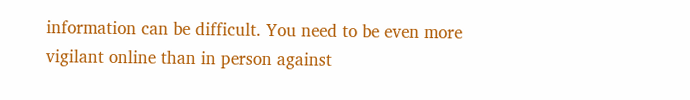information can be difficult. You need to be even more vigilant online than in person against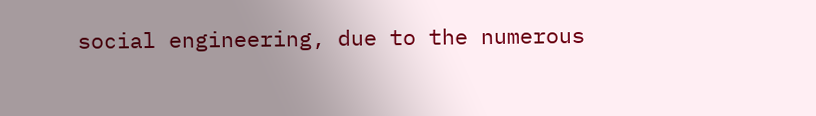social engineering, due to the numerous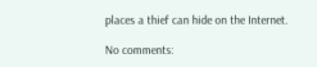places a thief can hide on the Internet.

No comments: